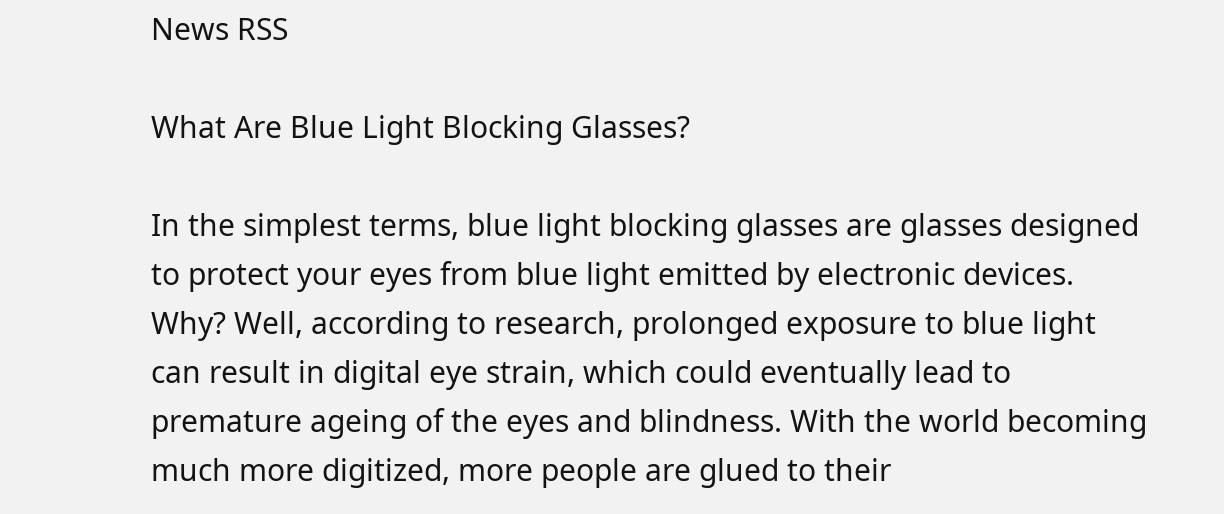News RSS

What Are Blue Light Blocking Glasses?

In the simplest terms, blue light blocking glasses are glasses designed to protect your eyes from blue light emitted by electronic devices. Why? Well, according to research, prolonged exposure to blue light can result in digital eye strain, which could eventually lead to premature ageing of the eyes and blindness. With the world becoming much more digitized, more people are glued to their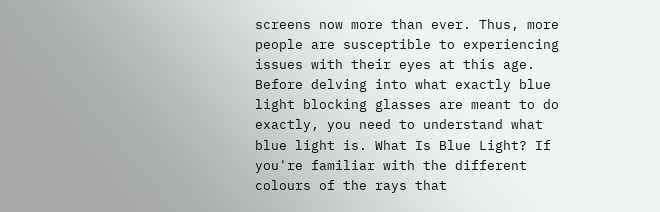screens now more than ever. Thus, more people are susceptible to experiencing issues with their eyes at this age. Before delving into what exactly blue light blocking glasses are meant to do exactly, you need to understand what blue light is. What Is Blue Light? If you're familiar with the different colours of the rays that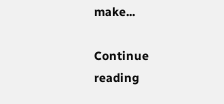make...

Continue reading